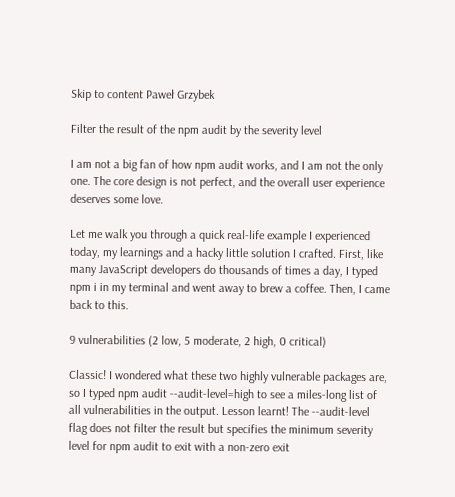Skip to content Paweł Grzybek

Filter the result of the npm audit by the severity level

I am not a big fan of how npm audit works, and I am not the only one. The core design is not perfect, and the overall user experience deserves some love.

Let me walk you through a quick real-life example I experienced today, my learnings and a hacky little solution I crafted. First, like many JavaScript developers do thousands of times a day, I typed npm i in my terminal and went away to brew a coffee. Then, I came back to this.

9 vulnerabilities (2 low, 5 moderate, 2 high, 0 critical)

Classic! I wondered what these two highly vulnerable packages are, so I typed npm audit --audit-level=high to see a miles-long list of all vulnerabilities in the output. Lesson learnt! The --audit-level flag does not filter the result but specifies the minimum severity level for npm audit to exit with a non-zero exit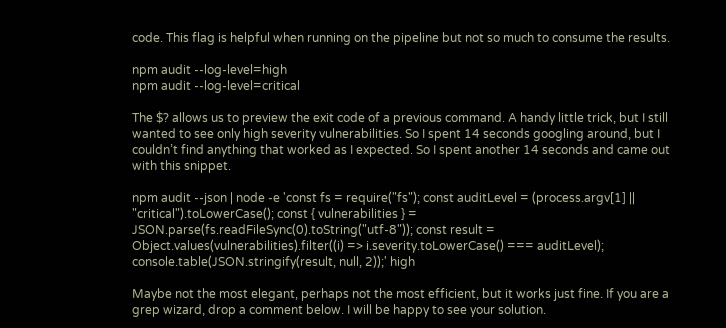code. This flag is helpful when running on the pipeline but not so much to consume the results.

npm audit --log-level=high
npm audit --log-level=critical

The $? allows us to preview the exit code of a previous command. A handy little trick, but I still wanted to see only high severity vulnerabilities. So I spent 14 seconds googling around, but I couldn’t find anything that worked as I expected. So I spent another 14 seconds and came out with this snippet.

npm audit --json | node -e 'const fs = require("fs"); const auditLevel = (process.argv[1] || "critical").toLowerCase(); const { vulnerabilities } = JSON.parse(fs.readFileSync(0).toString("utf-8")); const result = Object.values(vulnerabilities).filter((i) => i.severity.toLowerCase() === auditLevel); console.table(JSON.stringify(result, null, 2));' high

Maybe not the most elegant, perhaps not the most efficient, but it works just fine. If you are a grep wizard, drop a comment below. I will be happy to see your solution.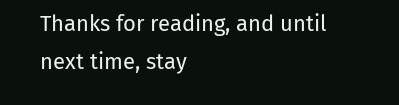Thanks for reading, and until next time, stay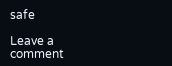safe

Leave a comment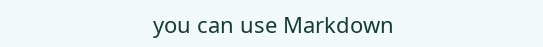you can use Markdown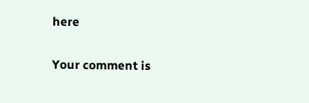here

Your comment is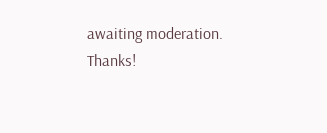awaiting moderation. Thanks!